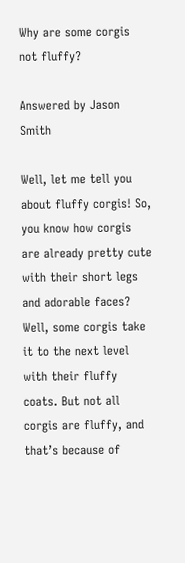Why are some corgis not fluffy?

Answered by Jason Smith

Well, let me tell you about fluffy corgis! So, you know how corgis are already pretty cute with their short legs and adorable faces? Well, some corgis take it to the next level with their fluffy coats. But not all corgis are fluffy, and that’s because of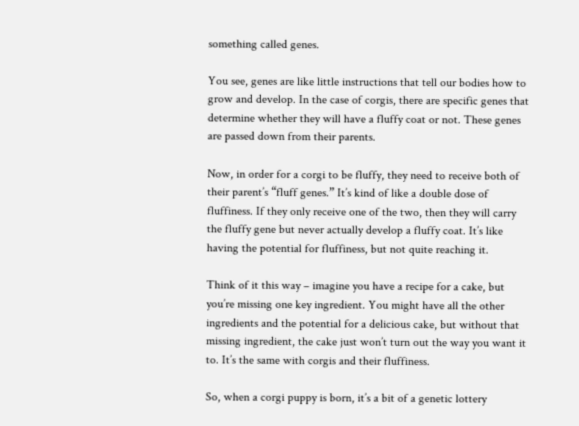something called genes.

You see, genes are like little instructions that tell our bodies how to grow and develop. In the case of corgis, there are specific genes that determine whether they will have a fluffy coat or not. These genes are passed down from their parents.

Now, in order for a corgi to be fluffy, they need to receive both of their parent’s “fluff genes.” It’s kind of like a double dose of fluffiness. If they only receive one of the two, then they will carry the fluffy gene but never actually develop a fluffy coat. It’s like having the potential for fluffiness, but not quite reaching it.

Think of it this way – imagine you have a recipe for a cake, but you’re missing one key ingredient. You might have all the other ingredients and the potential for a delicious cake, but without that missing ingredient, the cake just won’t turn out the way you want it to. It’s the same with corgis and their fluffiness.

So, when a corgi puppy is born, it’s a bit of a genetic lottery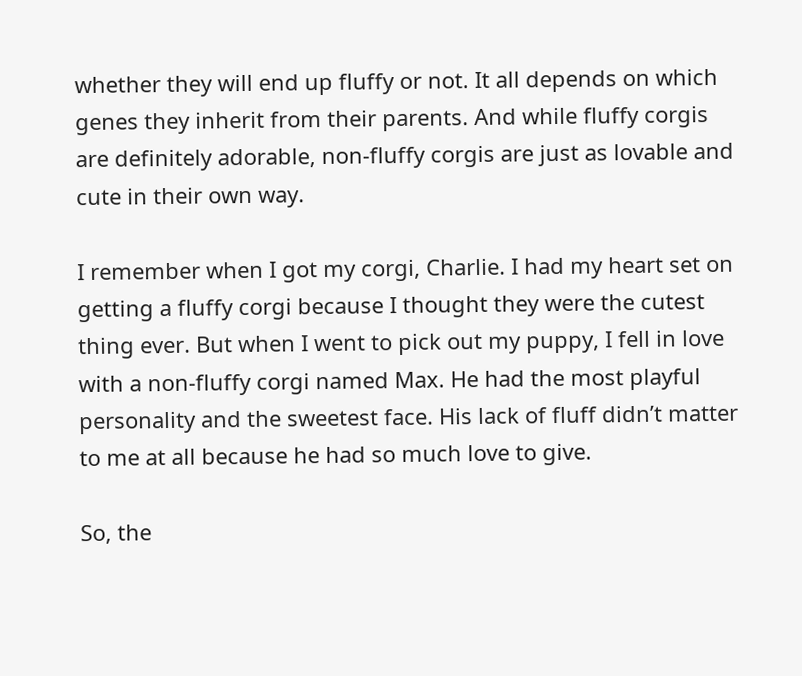whether they will end up fluffy or not. It all depends on which genes they inherit from their parents. And while fluffy corgis are definitely adorable, non-fluffy corgis are just as lovable and cute in their own way.

I remember when I got my corgi, Charlie. I had my heart set on getting a fluffy corgi because I thought they were the cutest thing ever. But when I went to pick out my puppy, I fell in love with a non-fluffy corgi named Max. He had the most playful personality and the sweetest face. His lack of fluff didn’t matter to me at all because he had so much love to give.

So, the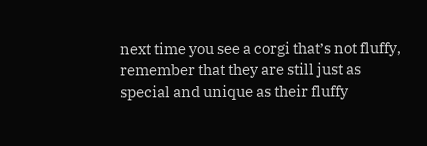next time you see a corgi that’s not fluffy, remember that they are still just as special and unique as their fluffy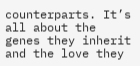counterparts. It’s all about the genes they inherit and the love they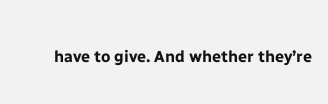have to give. And whether they’re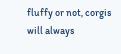fluffy or not, corgis will always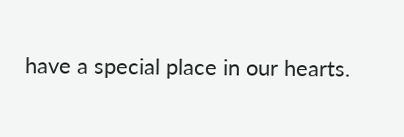have a special place in our hearts.